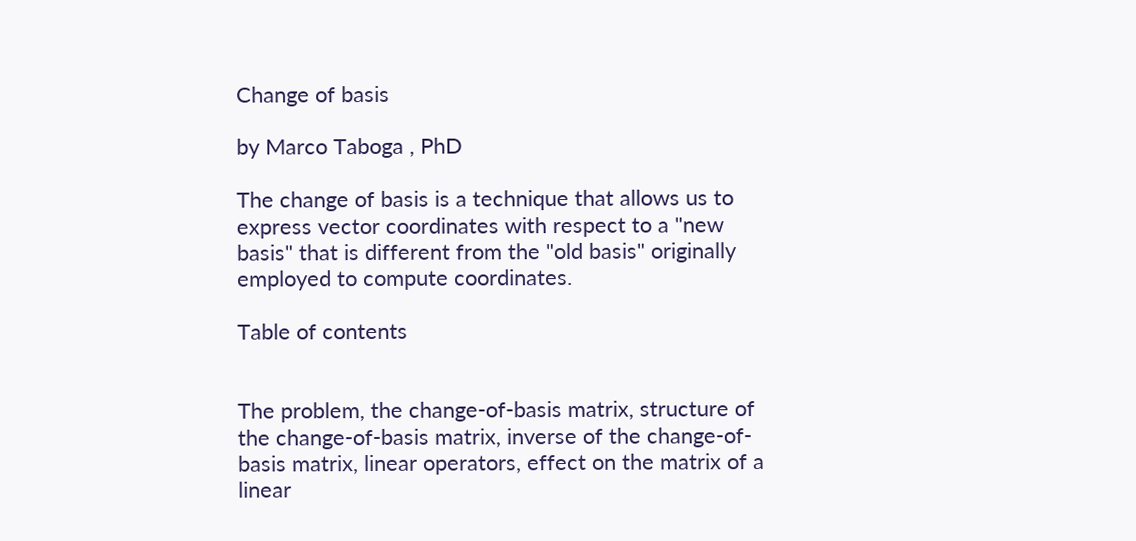Change of basis

by Marco Taboga , PhD

The change of basis is a technique that allows us to express vector coordinates with respect to a "new basis" that is different from the "old basis" originally employed to compute coordinates.

Table of contents


The problem, the change-of-basis matrix, structure of the change-of-basis matrix, inverse of the change-of-basis matrix, linear operators, effect on the matrix of a linear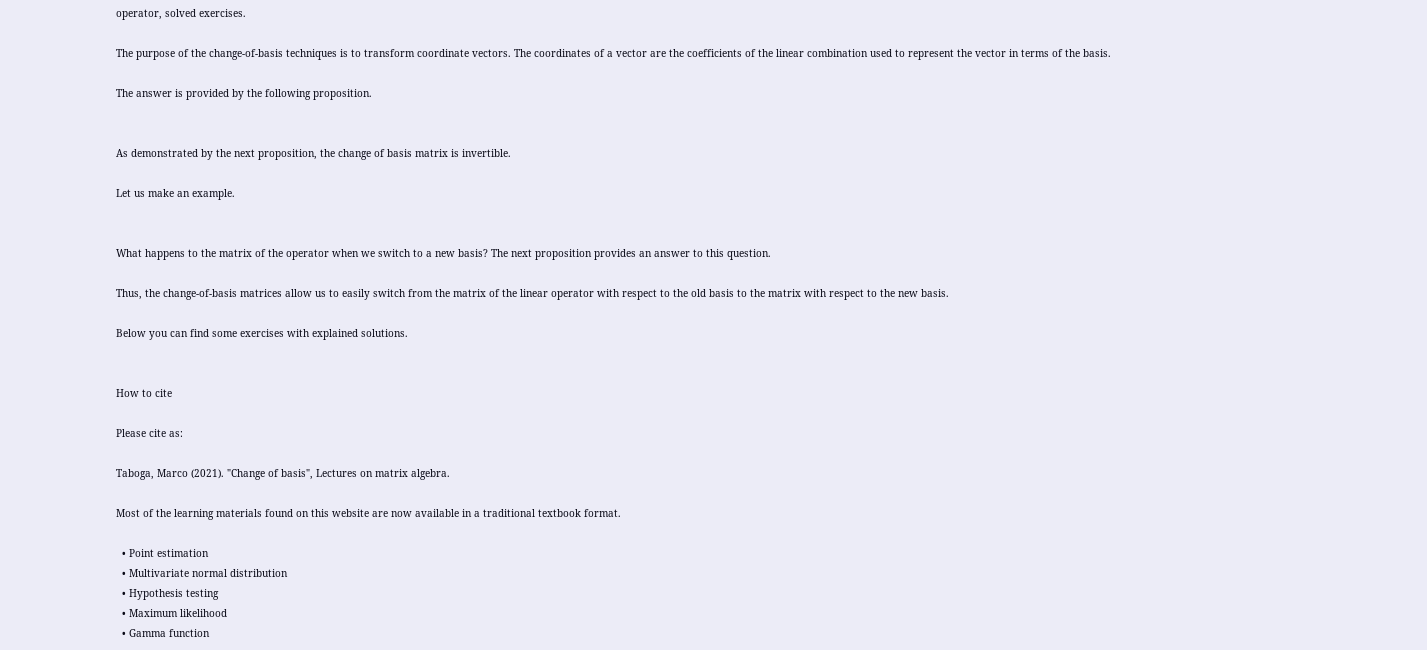operator, solved exercises.

The purpose of the change-of-basis techniques is to transform coordinate vectors. The coordinates of a vector are the coefficients of the linear combination used to represent the vector in terms of the basis.

The answer is provided by the following proposition.


As demonstrated by the next proposition, the change of basis matrix is invertible.

Let us make an example.


What happens to the matrix of the operator when we switch to a new basis? The next proposition provides an answer to this question.

Thus, the change-of-basis matrices allow us to easily switch from the matrix of the linear operator with respect to the old basis to the matrix with respect to the new basis.

Below you can find some exercises with explained solutions.


How to cite

Please cite as:

Taboga, Marco (2021). "Change of basis", Lectures on matrix algebra.

Most of the learning materials found on this website are now available in a traditional textbook format.

  • Point estimation
  • Multivariate normal distribution
  • Hypothesis testing
  • Maximum likelihood
  • Gamma function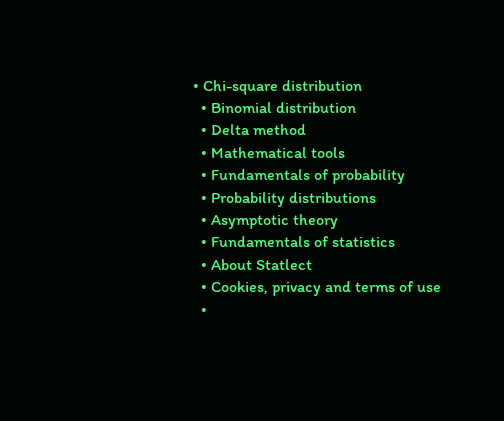• Chi-square distribution
  • Binomial distribution
  • Delta method
  • Mathematical tools
  • Fundamentals of probability
  • Probability distributions
  • Asymptotic theory
  • Fundamentals of statistics
  • About Statlect
  • Cookies, privacy and terms of use
  •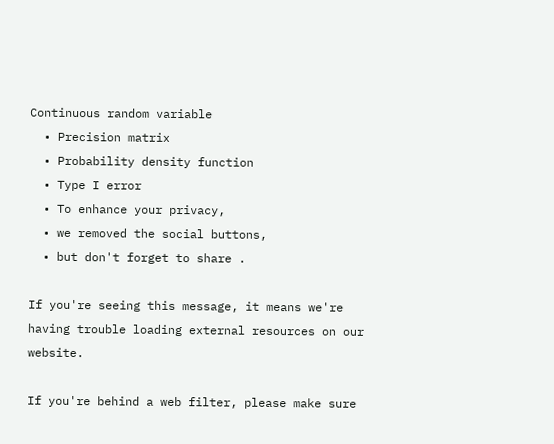Continuous random variable
  • Precision matrix
  • Probability density function
  • Type I error
  • To enhance your privacy,
  • we removed the social buttons,
  • but don't forget to share .

If you're seeing this message, it means we're having trouble loading external resources on our website.

If you're behind a web filter, please make sure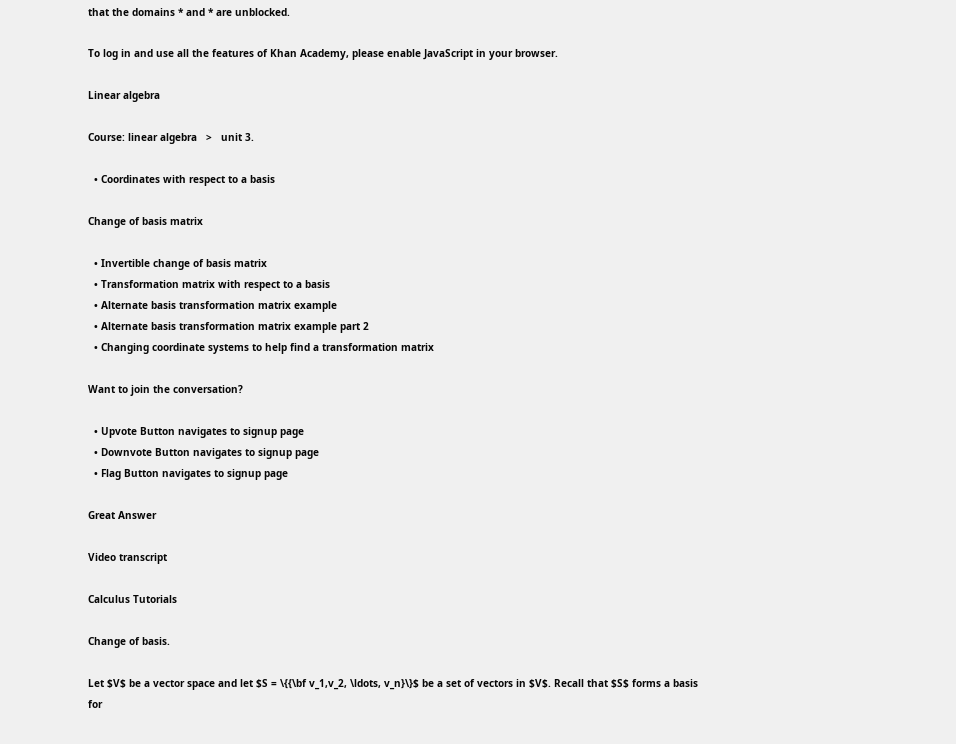that the domains * and * are unblocked.

To log in and use all the features of Khan Academy, please enable JavaScript in your browser.

Linear algebra

Course: linear algebra   >   unit 3.

  • Coordinates with respect to a basis

Change of basis matrix

  • Invertible change of basis matrix
  • Transformation matrix with respect to a basis
  • Alternate basis transformation matrix example
  • Alternate basis transformation matrix example part 2
  • Changing coordinate systems to help find a transformation matrix

Want to join the conversation?

  • Upvote Button navigates to signup page
  • Downvote Button navigates to signup page
  • Flag Button navigates to signup page

Great Answer

Video transcript

Calculus Tutorials

Change of basis.

Let $V$ be a vector space and let $S = \{{\bf v_1,v_2, \ldots, v_n}\}$ be a set of vectors in $V$. Recall that $S$ forms a basis for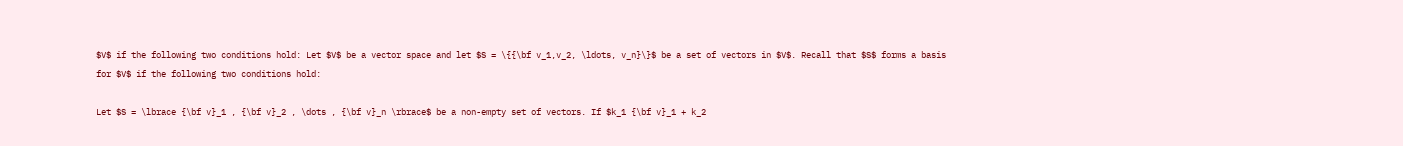$V$ if the following two conditions hold: Let $V$ be a vector space and let $S = \{{\bf v_1,v_2, \ldots, v_n}\}$ be a set of vectors in $V$. Recall that $S$ forms a basis for $V$ if the following two conditions hold:

Let $S = \lbrace {\bf v}_1 , {\bf v}_2 , \dots , {\bf v}_n \rbrace$ be a non-empty set of vectors. If $k_1 {\bf v}_1 + k_2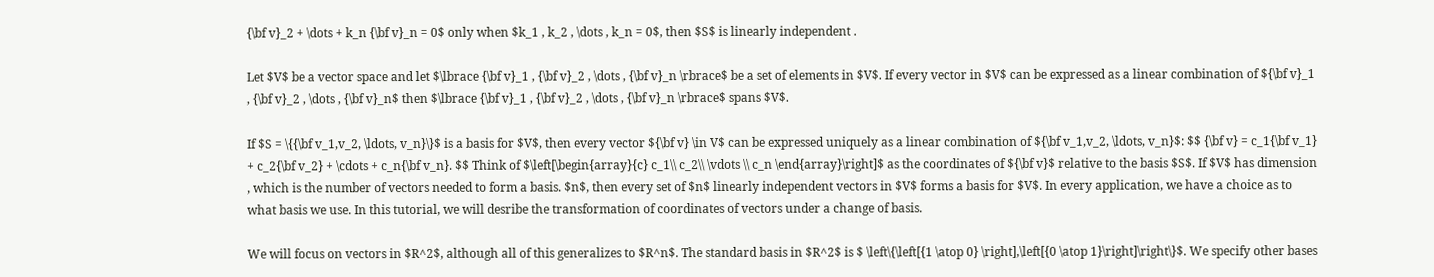{\bf v}_2 + \dots + k_n {\bf v}_n = 0$ only when $k_1 , k_2 , \dots , k_n = 0$, then $S$ is linearly independent .

Let $V$ be a vector space and let $\lbrace {\bf v}_1 , {\bf v}_2 , \dots , {\bf v}_n \rbrace$ be a set of elements in $V$. If every vector in $V$ can be expressed as a linear combination of ${\bf v}_1 , {\bf v}_2 , \dots , {\bf v}_n$ then $\lbrace {\bf v}_1 , {\bf v}_2 , \dots , {\bf v}_n \rbrace$ spans $V$.

If $S = \{{\bf v_1,v_2, \ldots, v_n}\}$ is a basis for $V$, then every vector ${\bf v} \in V$ can be expressed uniquely as a linear combination of ${\bf v_1,v_2, \ldots, v_n}$: $$ {\bf v} = c_1{\bf v_1} + c_2{\bf v_2} + \cdots + c_n{\bf v_n}. $$ Think of $\left[\begin{array}{c} c_1\\ c_2\\ \vdots \\ c_n \end{array}\right]$ as the coordinates of ${\bf v}$ relative to the basis $S$. If $V$ has dimension , which is the number of vectors needed to form a basis. $n$, then every set of $n$ linearly independent vectors in $V$ forms a basis for $V$. In every application, we have a choice as to what basis we use. In this tutorial, we will desribe the transformation of coordinates of vectors under a change of basis.

We will focus on vectors in $R^2$, although all of this generalizes to $R^n$. The standard basis in $R^2$ is $ \left\{\left[{1 \atop 0} \right],\left[{0 \atop 1}\right]\right\}$. We specify other bases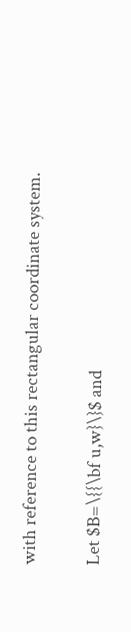with reference to this rectangular coordinate system.

Let $B=\{{\bf u,w}\}$ and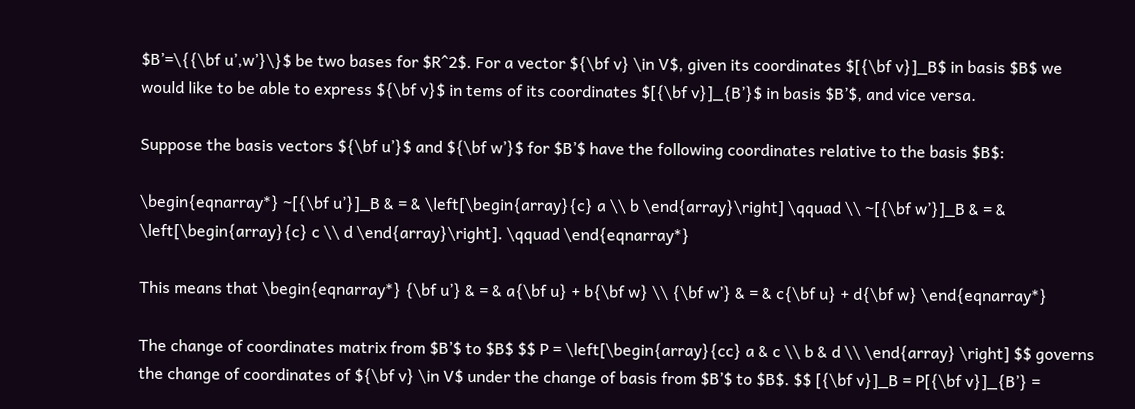$B’=\{{\bf u’,w’}\}$ be two bases for $R^2$. For a vector ${\bf v} \in V$, given its coordinates $[{\bf v}]_B$ in basis $B$ we would like to be able to express ${\bf v}$ in tems of its coordinates $[{\bf v}]_{B’}$ in basis $B’$, and vice versa.

Suppose the basis vectors ${\bf u’}$ and ${\bf w’}$ for $B’$ have the following coordinates relative to the basis $B$:

\begin{eqnarray*} ~[{\bf u’}]_B & = & \left[\begin{array}{c} a \\ b \end{array}\right] \qquad \\ ~[{\bf w’}]_B & = & \left[\begin{array}{c} c \\ d \end{array}\right]. \qquad \end{eqnarray*}

This means that \begin{eqnarray*} {\bf u’} & = & a{\bf u} + b{\bf w} \\ {\bf w’} & = & c{\bf u} + d{\bf w} \end{eqnarray*}

The change of coordinates matrix from $B’$ to $B$ $$ P = \left[\begin{array}{cc} a & c \\ b & d \\ \end{array} \right] $$ governs the change of coordinates of ${\bf v} \in V$ under the change of basis from $B’$ to $B$. $$ [{\bf v}]_B = P[{\bf v}]_{B’} =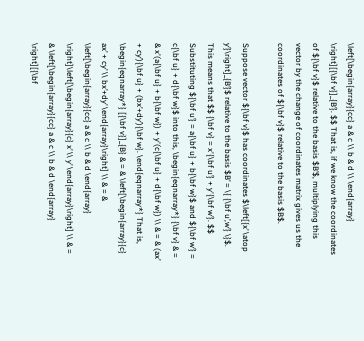\left[\begin{array}{cc} a & c \\ b & d \\ \end{array} \right][{\bf v}]_{B’}. $$ That is, if we know the coordinates of ${\bf v}$ relative to the basis $B’$, multiplying this vector by the change of coordinates matrix gives us the coordinates of ${\bf v}$ relative to the basis $B$.

Suppose vector ${\bf v}$ has coordinates $\left[{x’ \atop y’}\right]_{B’}$ relative to the basis $B’ = \{ {\bf u’,w’} \}$. This means that $$ {\bf v} = x'{\bf u’} + y'{\bf w’}. $$ Substituting ${\bf u’} = a{\bf u} + b{\bf w}$ and ${\bf w’} = c{\bf u} + d{\bf w}$ into this, \begin{eqnarray*} {\bf v} & = & x'(a{\bf u} + b{\bf w}) + y'(c{\bf u} + d{\bf w}) \\ & = & (ax’ + cy’){\bf u} + (bx’+dy’){\bf w}. \end{eqnarray*} That is, \begin{eqnarray*} [{\bf v}]_{B} & = & \left[\begin{array}{c} ax’ + cy’ \\ bx’+dy’ \end{array}\right] \\ & = & \left[\begin{array}{cc} a & c \\ b & d \end{array} \right]\left[\begin{array}{c} x’ \\ y’ \end{array}\right] \\ & = & \left[\begin{array}{cc} a & c \\ b & d \end{array} \right][{\bf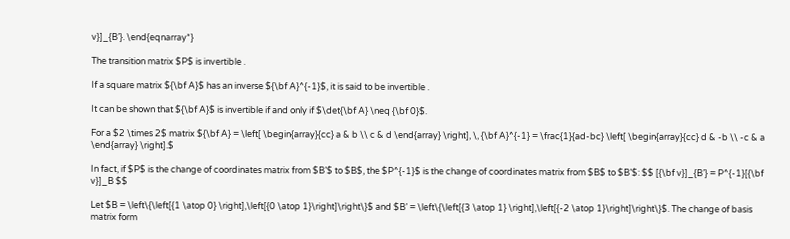v}]_{B’}. \end{eqnarray*}

The transition matrix $P$ is invertible .

If a square matrix ${\bf A}$ has an inverse ${\bf A}^{-1}$, it is said to be invertible .

It can be shown that ${\bf A}$ is invertible if and only if $\det{\bf A} \neq {\bf 0}$.

For a $2 \times 2$ matrix ${\bf A} = \left[ \begin{array}{cc} a & b \\ c & d \end{array} \right], \, {\bf A}^{-1} = \frac{1}{ad-bc} \left[ \begin{array}{cc} d & -b \\ -c & a \end{array} \right].$

In fact, if $P$ is the change of coordinates matrix from $B’$ to $B$, the $P^{-1}$ is the change of coordinates matrix from $B$ to $B’$: $$ [{\bf v}]_{B’} = P^{-1}[{\bf v}]_B $$

Let $B = \left\{\left[{1 \atop 0} \right],\left[{0 \atop 1}\right]\right\}$ and $B’ = \left\{\left[{3 \atop 1} \right],\left[{-2 \atop 1}\right]\right\}$. The change of basis matrix form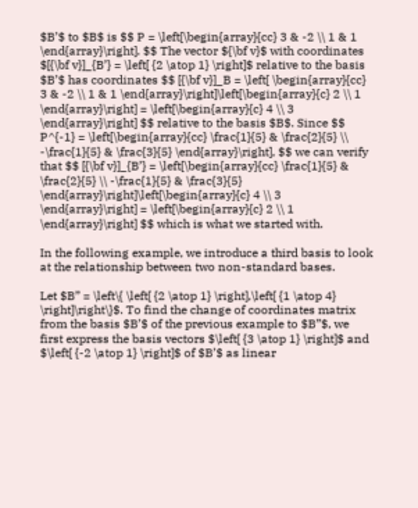$B’$ to $B$ is $$ P = \left[\begin{array}{cc} 3 & -2 \\ 1 & 1 \end{array}\right]. $$ The vector ${\bf v}$ with coordinates $[{\bf v}]_{B’} = \left[ {2 \atop 1} \right]$ relative to the basis $B’$ has coordinates $$ [{\bf v}]_B = \left[ \begin{array}{cc} 3 & -2 \\ 1 & 1 \end{array}\right]\left[\begin{array}{c} 2 \\ 1 \end{array}\right] = \left[\begin{array}{c} 4 \\ 3 \end{array}\right] $$ relative to the basis $B$. Since $$ P^{-1} = \left[\begin{array}{cc} \frac{1}{5} & \frac{2}{5} \\ -\frac{1}{5} & \frac{3}{5} \end{array}\right], $$ we can verify that $$ [{\bf v}]_{B’} = \left[\begin{array}{cc} \frac{1}{5} & \frac{2}{5} \\ -\frac{1}{5} & \frac{3}{5} \end{array}\right]\left[\begin{array}{c} 4 \\ 3 \end{array}\right] = \left[\begin{array}{c} 2 \\ 1 \end{array}\right] $$ which is what we started with.

In the following example, we introduce a third basis to look at the relationship between two non-standard bases.

Let $B” = \left\{ \left[ {2 \atop 1} \right],\left[ {1 \atop 4} \right]\right\}$. To find the change of coordinates matrix from the basis $B’$ of the previous example to $B”$, we first express the basis vectors $\left[ {3 \atop 1} \right]$ and $\left[ {-2 \atop 1} \right]$ of $B’$ as linear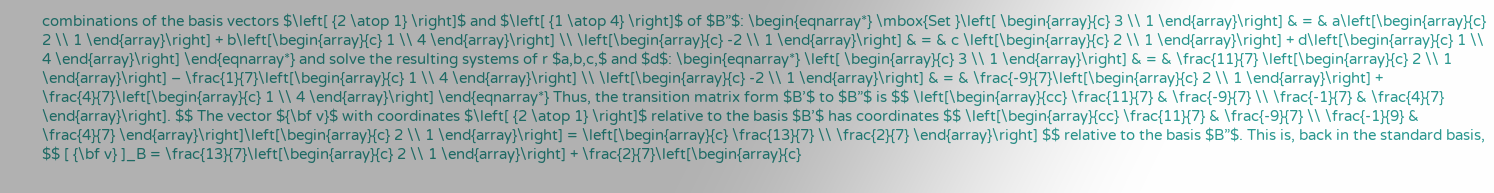combinations of the basis vectors $\left[ {2 \atop 1} \right]$ and $\left[ {1 \atop 4} \right]$ of $B”$: \begin{eqnarray*} \mbox{Set }\left[ \begin{array}{c} 3 \\ 1 \end{array}\right] & = & a\left[\begin{array}{c} 2 \\ 1 \end{array}\right] + b\left[\begin{array}{c} 1 \\ 4 \end{array}\right] \\ \left[\begin{array}{c} -2 \\ 1 \end{array}\right] & = & c \left[\begin{array}{c} 2 \\ 1 \end{array}\right] + d\left[\begin{array}{c} 1 \\ 4 \end{array}\right] \end{eqnarray*} and solve the resulting systems of r $a,b,c,$ and $d$: \begin{eqnarray*} \left[ \begin{array}{c} 3 \\ 1 \end{array}\right] & = & \frac{11}{7} \left[\begin{array}{c} 2 \\ 1 \end{array}\right] – \frac{1}{7}\left[\begin{array}{c} 1 \\ 4 \end{array}\right] \\ \left[\begin{array}{c} -2 \\ 1 \end{array}\right] & = & \frac{-9}{7}\left[\begin{array}{c} 2 \\ 1 \end{array}\right] + \frac{4}{7}\left[\begin{array}{c} 1 \\ 4 \end{array}\right] \end{eqnarray*} Thus, the transition matrix form $B’$ to $B”$ is $$ \left[\begin{array}{cc} \frac{11}{7} & \frac{-9}{7} \\ \frac{-1}{7} & \frac{4}{7} \end{array}\right]. $$ The vector ${\bf v}$ with coordinates $\left[ {2 \atop 1} \right]$ relative to the basis $B’$ has coordinates $$ \left[\begin{array}{cc} \frac{11}{7} & \frac{-9}{7} \\ \frac{-1}{9} & \frac{4}{7} \end{array}\right]\left[\begin{array}{c} 2 \\ 1 \end{array}\right] = \left[\begin{array}{c} \frac{13}{7} \\ \frac{2}{7} \end{array}\right] $$ relative to the basis $B”$. This is, back in the standard basis, $$ [ {\bf v} ]_B = \frac{13}{7}\left[\begin{array}{c} 2 \\ 1 \end{array}\right] + \frac{2}{7}\left[\begin{array}{c}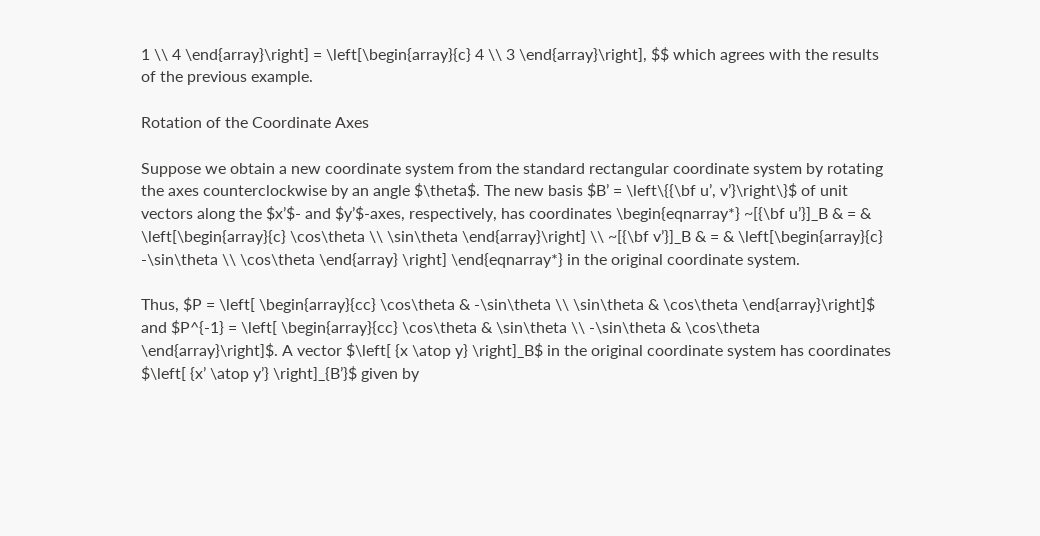1 \\ 4 \end{array}\right] = \left[\begin{array}{c} 4 \\ 3 \end{array}\right], $$ which agrees with the results of the previous example.

Rotation of the Coordinate Axes

Suppose we obtain a new coordinate system from the standard rectangular coordinate system by rotating the axes counterclockwise by an angle $\theta$. The new basis $B’ = \left\{{\bf u’, v’}\right\}$ of unit vectors along the $x’$- and $y’$-axes, respectively, has coordinates \begin{eqnarray*} ~[{\bf u’}]_B & = & \left[\begin{array}{c} \cos\theta \\ \sin\theta \end{array}\right] \\ ~[{\bf v’}]_B & = & \left[\begin{array}{c} -\sin\theta \\ \cos\theta \end{array} \right] \end{eqnarray*} in the original coordinate system.

Thus, $P = \left[ \begin{array}{cc} \cos\theta & -\sin\theta \\ \sin\theta & \cos\theta \end{array}\right]$ and $P^{-1} = \left[ \begin{array}{cc} \cos\theta & \sin\theta \\ -\sin\theta & \cos\theta \end{array}\right]$. A vector $\left[ {x \atop y} \right]_B$ in the original coordinate system has coordinates $\left[ {x’ \atop y’} \right]_{B’}$ given by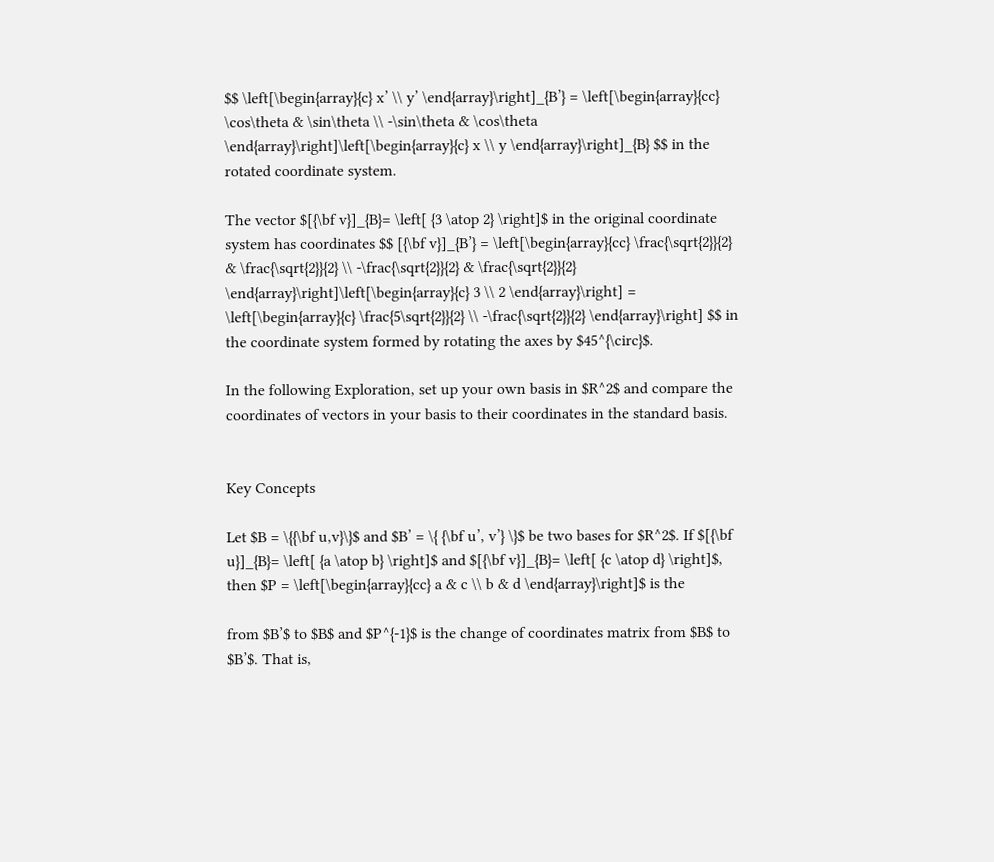$$ \left[\begin{array}{c} x’ \\ y’ \end{array}\right]_{B’} = \left[\begin{array}{cc} \cos\theta & \sin\theta \\ -\sin\theta & \cos\theta \end{array}\right]\left[\begin{array}{c} x \\ y \end{array}\right]_{B} $$ in the rotated coordinate system.

The vector $[{\bf v}]_{B}= \left[ {3 \atop 2} \right]$ in the original coordinate system has coordinates $$ [{\bf v}]_{B’} = \left[\begin{array}{cc} \frac{\sqrt{2}}{2} & \frac{\sqrt{2}}{2} \\ -\frac{\sqrt{2}}{2} & \frac{\sqrt{2}}{2} \end{array}\right]\left[\begin{array}{c} 3 \\ 2 \end{array}\right] = \left[\begin{array}{c} \frac{5\sqrt{2}}{2} \\ -\frac{\sqrt{2}}{2} \end{array}\right] $$ in the coordinate system formed by rotating the axes by $45^{\circ}$.

In the following Exploration, set up your own basis in $R^2$ and compare the coordinates of vectors in your basis to their coordinates in the standard basis.


Key Concepts

Let $B = \{{\bf u,v}\}$ and $B’ = \{ {\bf u’, v’} \}$ be two bases for $R^2$. If $[{\bf u}]_{B}= \left[ {a \atop b} \right]$ and $[{\bf v}]_{B}= \left[ {c \atop d} \right]$, then $P = \left[\begin{array}{cc} a & c \\ b & d \end{array}\right]$ is the

from $B’$ to $B$ and $P^{-1}$ is the change of coordinates matrix from $B$ to $B’$. That is,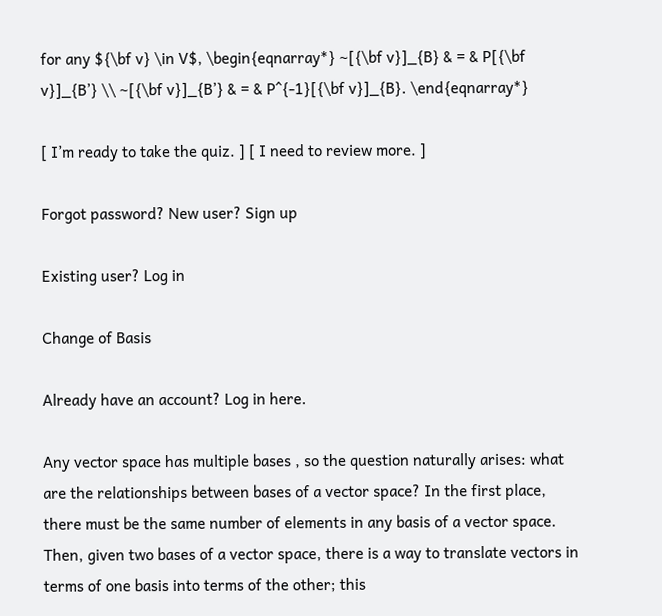for any ${\bf v} \in V$, \begin{eqnarray*} ~[{\bf v}]_{B} & = & P[{\bf v}]_{B’} \\ ~[{\bf v}]_{B’} & = & P^{-1}[{\bf v}]_{B}. \end{eqnarray*}

[ I’m ready to take the quiz. ] [ I need to review more. ]

Forgot password? New user? Sign up

Existing user? Log in

Change of Basis

Already have an account? Log in here.

Any vector space has multiple bases , so the question naturally arises: what are the relationships between bases of a vector space? In the first place, there must be the same number of elements in any basis of a vector space. Then, given two bases of a vector space, there is a way to translate vectors in terms of one basis into terms of the other; this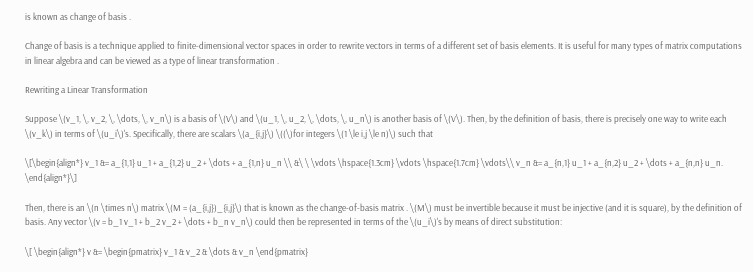is known as change of basis .

Change of basis is a technique applied to finite-dimensional vector spaces in order to rewrite vectors in terms of a different set of basis elements. It is useful for many types of matrix computations in linear algebra and can be viewed as a type of linear transformation .

Rewriting a Linear Transformation

Suppose \(v_1, \, v_2, \, \dots, \, v_n\) is a basis of \(V\) and \(u_1, \, u_2, \, \dots, \, u_n\) is another basis of \(V\). Then, by the definition of basis, there is precisely one way to write each \(v_k\) in terms of \(u_i\)'s. Specifically, there are scalars \(a_{i,j}\) \((\)for integers \(1 \le i,j \le n)\) such that

\[\begin{align*} v_1 &= a_{1,1} u_1 + a_{1,2} u_2 + \dots + a_{1,n} u_n \\ &\ \ \vdots \hspace{1.3cm} \vdots \hspace{1.7cm} \vdots\\ v_n &= a_{n,1} u_1 + a_{n,2} u_2 + \dots + a_{n,n} u_n. \end{align*}\]

Then, there is an \(n \times n\) matrix \(M = (a_{i,j})_{i,j}\) that is known as the change-of-basis matrix . \(M\) must be invertible because it must be injective (and it is square), by the definition of basis. Any vector \(v = b_1 v_1 + b_2 v_2 + \dots + b_n v_n\) could then be represented in terms of the \(u_i\)'s by means of direct substitution:

\[ \begin{align*} v &= \begin{pmatrix} v_1 & v_2 & \dots & v_n \end{pmatrix}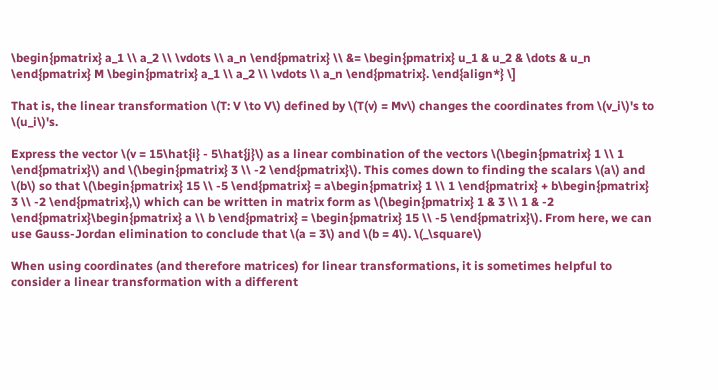\begin{pmatrix} a_1 \\ a_2 \\ \vdots \\ a_n \end{pmatrix} \\ &= \begin{pmatrix} u_1 & u_2 & \dots & u_n \end{pmatrix} M \begin{pmatrix} a_1 \\ a_2 \\ \vdots \\ a_n \end{pmatrix}. \end{align*} \]

That is, the linear transformation \(T: V \to V\) defined by \(T(v) = Mv\) changes the coordinates from \(v_i\)'s to \(u_i\)'s.

Express the vector \(v = 15\hat{i} - 5\hat{j}\) as a linear combination of the vectors \(\begin{pmatrix} 1 \\ 1 \end{pmatrix}\) and \(\begin{pmatrix} 3 \\ -2 \end{pmatrix}\). This comes down to finding the scalars \(a\) and \(b\) so that \(\begin{pmatrix} 15 \\ -5 \end{pmatrix} = a\begin{pmatrix} 1 \\ 1 \end{pmatrix} + b\begin{pmatrix} 3 \\ -2 \end{pmatrix},\) which can be written in matrix form as \(\begin{pmatrix} 1 & 3 \\ 1 & -2 \end{pmatrix}\begin{pmatrix} a \\ b \end{pmatrix} = \begin{pmatrix} 15 \\ -5 \end{pmatrix}\). From here, we can use Gauss-Jordan elimination to conclude that \(a = 3\) and \(b = 4\). \(_\square\)

When using coordinates (and therefore matrices) for linear transformations, it is sometimes helpful to consider a linear transformation with a different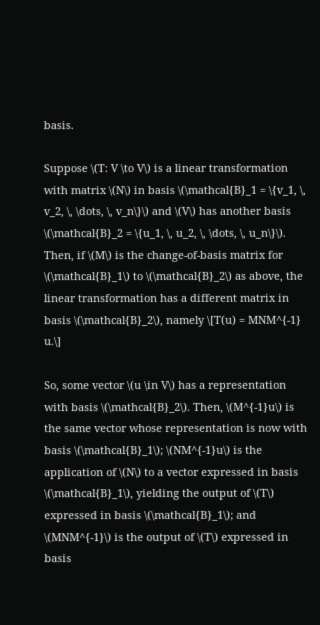basis.

Suppose \(T: V \to V\) is a linear transformation with matrix \(N\) in basis \(\mathcal{B}_1 = \{v_1, \, v_2, \, \dots, \, v_n\}\) and \(V\) has another basis \(\mathcal{B}_2 = \{u_1, \, u_2, \, \dots, \, u_n\}\). Then, if \(M\) is the change-of-basis matrix for \(\mathcal{B}_1\) to \(\mathcal{B}_2\) as above, the linear transformation has a different matrix in basis \(\mathcal{B}_2\), namely \[T(u) = MNM^{-1} u.\]

So, some vector \(u \in V\) has a representation with basis \(\mathcal{B}_2\). Then, \(M^{-1}u\) is the same vector whose representation is now with basis \(\mathcal{B}_1\); \(NM^{-1}u\) is the application of \(N\) to a vector expressed in basis \(\mathcal{B}_1\), yielding the output of \(T\) expressed in basis \(\mathcal{B}_1\); and \(MNM^{-1}\) is the output of \(T\) expressed in basis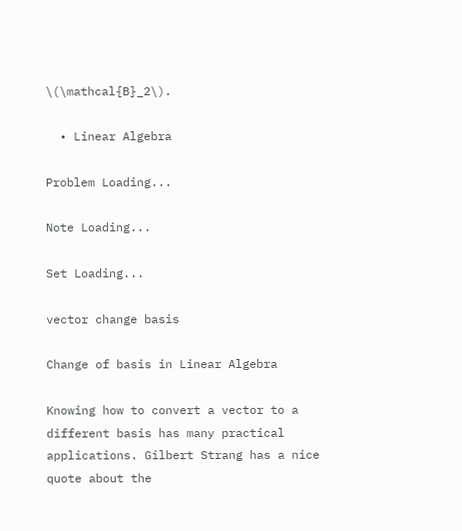\(\mathcal{B}_2\).

  • Linear Algebra

Problem Loading...

Note Loading...

Set Loading...

vector change basis

Change of basis in Linear Algebra

Knowing how to convert a vector to a different basis has many practical applications. Gilbert Strang has a nice quote about the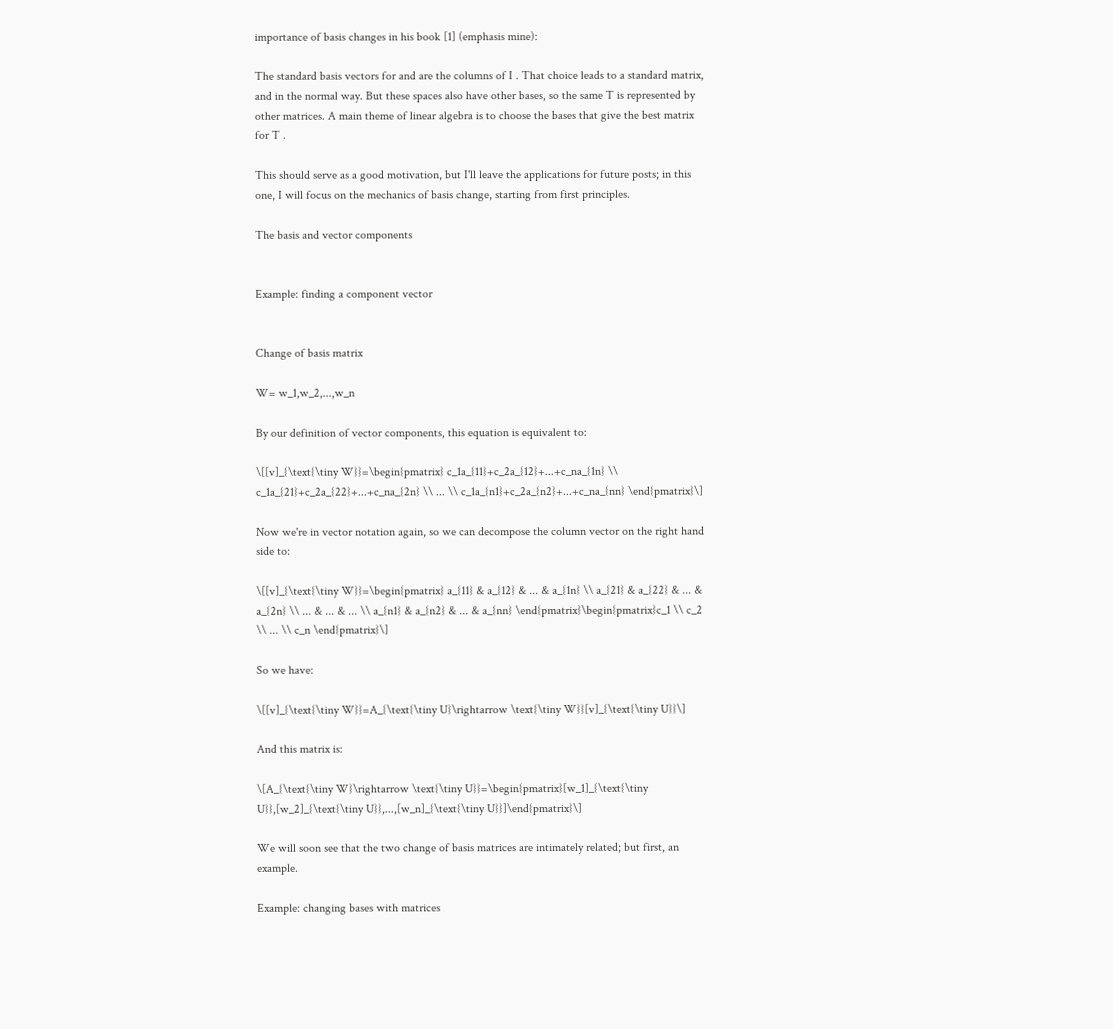importance of basis changes in his book [1] (emphasis mine):

The standard basis vectors for and are the columns of I . That choice leads to a standard matrix, and in the normal way. But these spaces also have other bases, so the same T is represented by other matrices. A main theme of linear algebra is to choose the bases that give the best matrix for T .

This should serve as a good motivation, but I'll leave the applications for future posts; in this one, I will focus on the mechanics of basis change, starting from first principles.

The basis and vector components


Example: finding a component vector


Change of basis matrix

W= w_1,w_2,...,w_n

By our definition of vector components, this equation is equivalent to:

\[[v]_{\text{\tiny W}}=\begin{pmatrix} c_1a_{11}+c_2a_{12}+...+c_na_{1n} \\ c_1a_{21}+c_2a_{22}+...+c_na_{2n} \\ ... \\ c_1a_{n1}+c_2a_{n2}+...+c_na_{nn} \end{pmatrix}\]

Now we're in vector notation again, so we can decompose the column vector on the right hand side to:

\[[v]_{\text{\tiny W}}=\begin{pmatrix} a_{11} & a_{12} & ... & a_{1n} \\ a_{21} & a_{22} & ... & a_{2n} \\ ... & ... & ... \\ a_{n1} & a_{n2} & ... & a_{nn} \end{pmatrix}\begin{pmatrix}c_1 \\ c_2 \\ ... \\ c_n \end{pmatrix}\]

So we have:

\[[v]_{\text{\tiny W}}=A_{\text{\tiny U}\rightarrow \text{\tiny W}}[v]_{\text{\tiny U}}\]

And this matrix is:

\[A_{\text{\tiny W}\rightarrow \text{\tiny U}}=\begin{pmatrix}[w_1]_{\text{\tiny U}},[w_2]_{\text{\tiny U}},...,[w_n]_{\text{\tiny U}}]\end{pmatrix}\]

We will soon see that the two change of basis matrices are intimately related; but first, an example.

Example: changing bases with matrices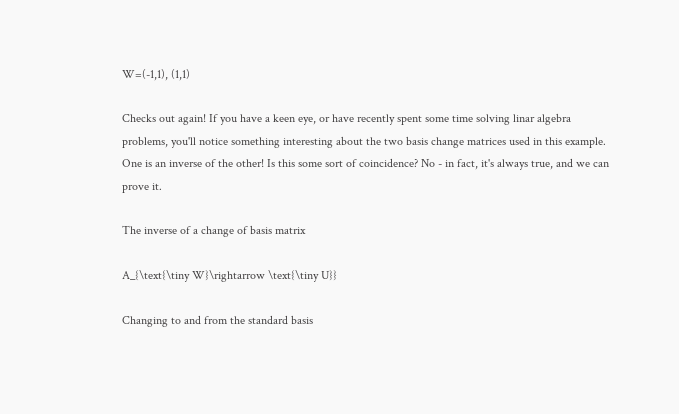W=(-1,1), (1,1)

Checks out again! If you have a keen eye, or have recently spent some time solving linar algebra problems, you'll notice something interesting about the two basis change matrices used in this example. One is an inverse of the other! Is this some sort of coincidence? No - in fact, it's always true, and we can prove it.

The inverse of a change of basis matrix

A_{\text{\tiny W}\rightarrow \text{\tiny U}}

Changing to and from the standard basis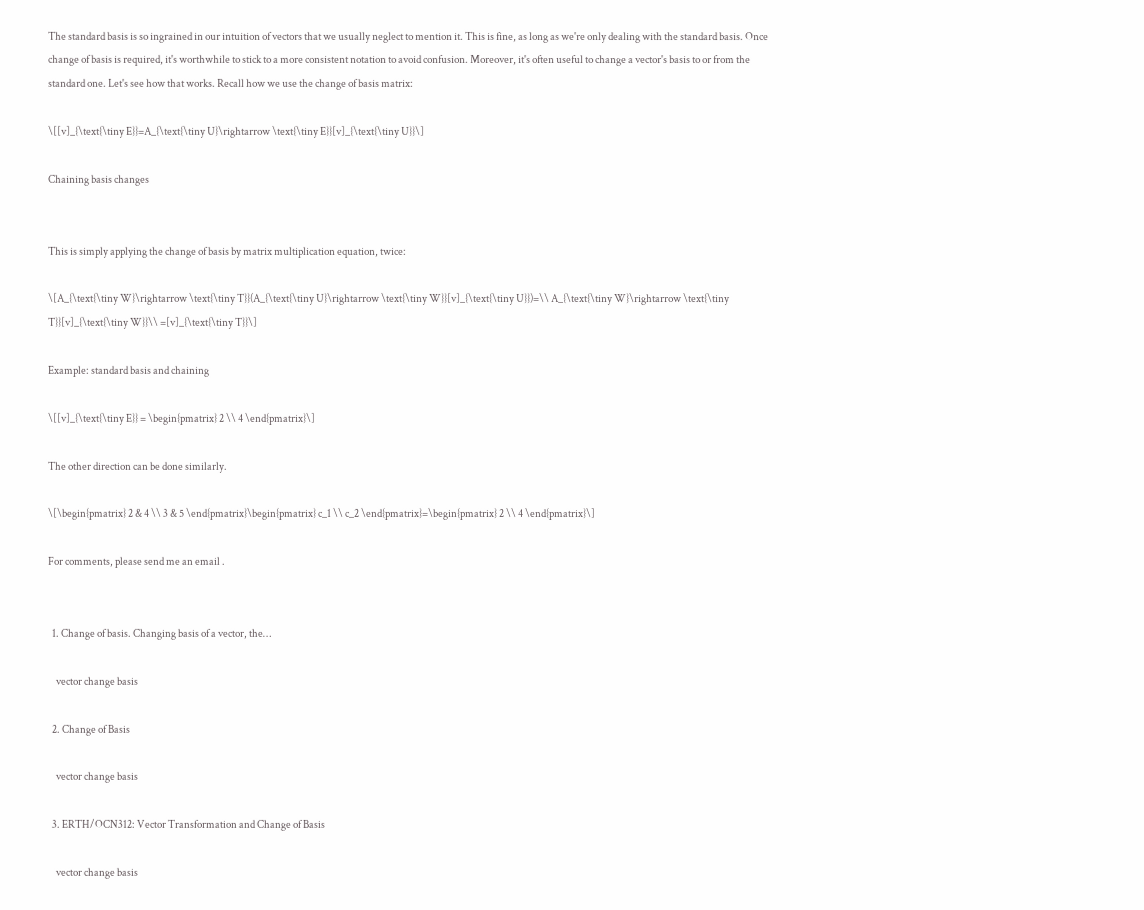The standard basis is so ingrained in our intuition of vectors that we usually neglect to mention it. This is fine, as long as we're only dealing with the standard basis. Once change of basis is required, it's worthwhile to stick to a more consistent notation to avoid confusion. Moreover, it's often useful to change a vector's basis to or from the standard one. Let's see how that works. Recall how we use the change of basis matrix:

\[[v]_{\text{\tiny E}}=A_{\text{\tiny U}\rightarrow \text{\tiny E}}[v]_{\text{\tiny U}}\]

Chaining basis changes


This is simply applying the change of basis by matrix multiplication equation, twice:

\[A_{\text{\tiny W}\rightarrow \text{\tiny T}}(A_{\text{\tiny U}\rightarrow \text{\tiny W}}[v]_{\text{\tiny U}})=\\ A_{\text{\tiny W}\rightarrow \text{\tiny T}}[v]_{\text{\tiny W}}\\ =[v]_{\text{\tiny T}}\]

Example: standard basis and chaining

\[[v]_{\text{\tiny E}} = \begin{pmatrix} 2 \\ 4 \end{pmatrix}\]

The other direction can be done similarly.

\[\begin{pmatrix} 2 & 4 \\ 3 & 5 \end{pmatrix}\begin{pmatrix} c_1 \\ c_2 \end{pmatrix}=\begin{pmatrix} 2 \\ 4 \end{pmatrix}\]

For comments, please send me an email .


  1. Change of basis. Changing basis of a vector, the…

    vector change basis

  2. Change of Basis

    vector change basis

  3. ERTH/OCN312: Vector Transformation and Change of Basis

    vector change basis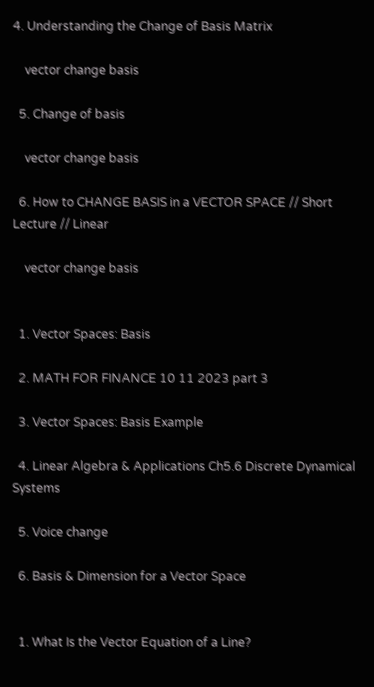4. Understanding the Change of Basis Matrix

    vector change basis

  5. Change of basis

    vector change basis

  6. How to CHANGE BASIS in a VECTOR SPACE // Short Lecture // Linear

    vector change basis


  1. Vector Spaces: Basis

  2. MATH FOR FINANCE 10 11 2023 part 3

  3. Vector Spaces: Basis Example

  4. Linear Algebra & Applications Ch5.6 Discrete Dynamical Systems

  5. Voice change

  6. Basis & Dimension for a Vector Space


  1. What Is the Vector Equation of a Line?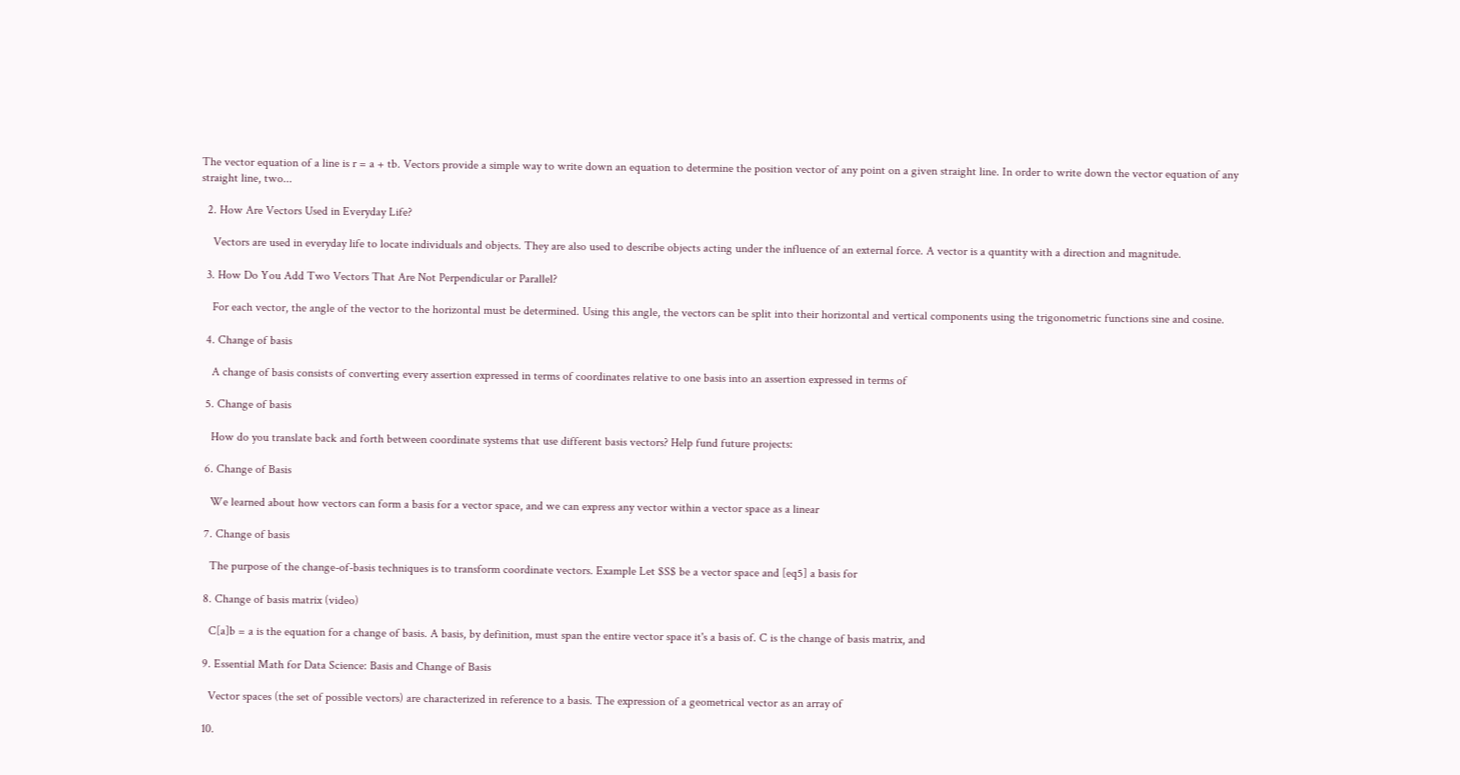The vector equation of a line is r = a + tb. Vectors provide a simple way to write down an equation to determine the position vector of any point on a given straight line. In order to write down the vector equation of any straight line, two...

  2. How Are Vectors Used in Everyday Life?

    Vectors are used in everyday life to locate individuals and objects. They are also used to describe objects acting under the influence of an external force. A vector is a quantity with a direction and magnitude.

  3. How Do You Add Two Vectors That Are Not Perpendicular or Parallel?

    For each vector, the angle of the vector to the horizontal must be determined. Using this angle, the vectors can be split into their horizontal and vertical components using the trigonometric functions sine and cosine.

  4. Change of basis

    A change of basis consists of converting every assertion expressed in terms of coordinates relative to one basis into an assertion expressed in terms of

  5. Change of basis

    How do you translate back and forth between coordinate systems that use different basis vectors? Help fund future projects:

  6. Change of Basis

    We learned about how vectors can form a basis for a vector space, and we can express any vector within a vector space as a linear

  7. Change of basis

    The purpose of the change-of-basis techniques is to transform coordinate vectors. Example Let $S$ be a vector space and [eq5] a basis for

  8. Change of basis matrix (video)

    C[a]b = a is the equation for a change of basis. A basis, by definition, must span the entire vector space it's a basis of. C is the change of basis matrix, and

  9. Essential Math for Data Science: Basis and Change of Basis

    Vector spaces (the set of possible vectors) are characterized in reference to a basis. The expression of a geometrical vector as an array of

  10.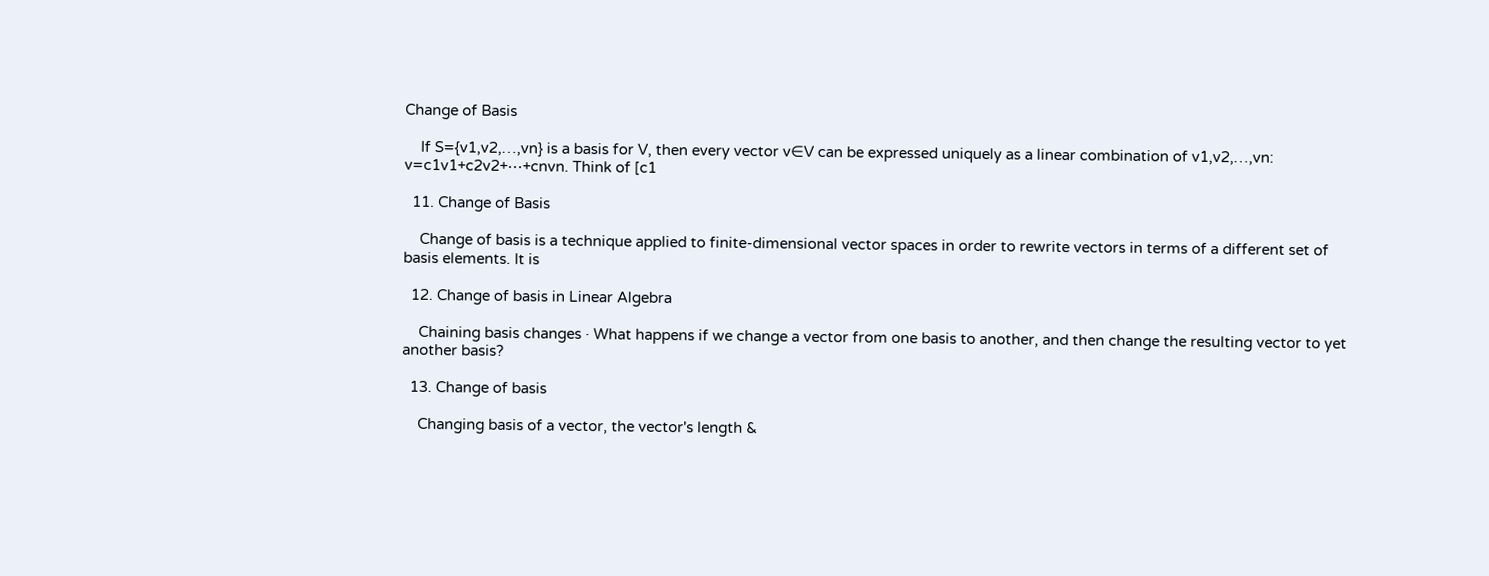Change of Basis

    If S={v1,v2,…,vn} is a basis for V, then every vector v∈V can be expressed uniquely as a linear combination of v1,v2,…,vn: v=c1v1+c2v2+⋯+cnvn. Think of [c1

  11. Change of Basis

    Change of basis is a technique applied to finite-dimensional vector spaces in order to rewrite vectors in terms of a different set of basis elements. It is

  12. Change of basis in Linear Algebra

    Chaining basis changes · What happens if we change a vector from one basis to another, and then change the resulting vector to yet another basis?

  13. Change of basis

    Changing basis of a vector, the vector's length &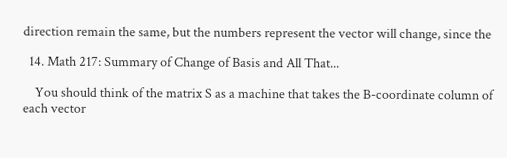direction remain the same, but the numbers represent the vector will change, since the

  14. Math 217: Summary of Change of Basis and All That...

    You should think of the matrix S as a machine that takes the B-coordinate column of each vector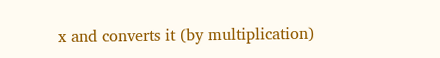x and converts it (by multiplication)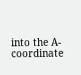into the A-coordinate